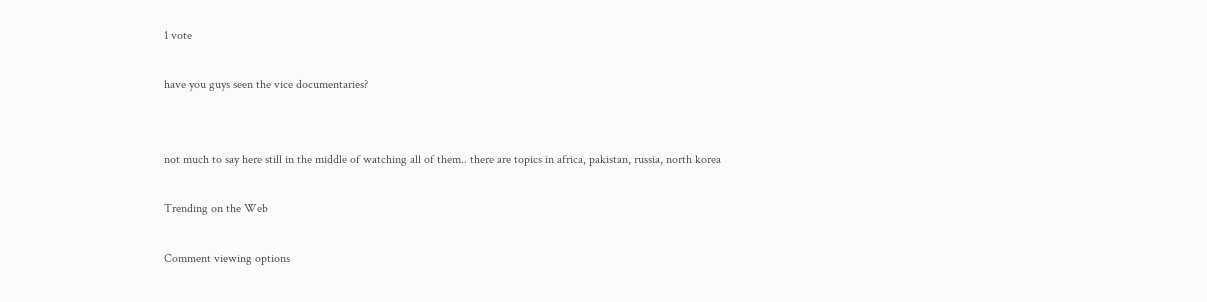1 vote

have you guys seen the vice documentaries?


not much to say here still in the middle of watching all of them.. there are topics in africa, pakistan, russia, north korea

Trending on the Web

Comment viewing options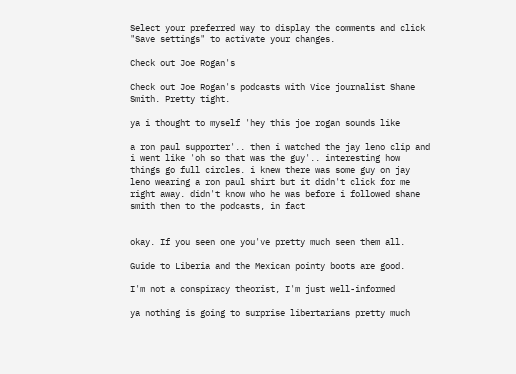Select your preferred way to display the comments and click "Save settings" to activate your changes.

Check out Joe Rogan's

Check out Joe Rogan's podcasts with Vice journalist Shane Smith. Pretty tight.

ya i thought to myself 'hey this joe rogan sounds like

a ron paul supporter'.. then i watched the jay leno clip and i went like 'oh so that was the guy'.. interesting how things go full circles. i knew there was some guy on jay leno wearing a ron paul shirt but it didn't click for me right away. didn't know who he was before i followed shane smith then to the podcasts, in fact


okay. If you seen one you've pretty much seen them all.

Guide to Liberia and the Mexican pointy boots are good.

I'm not a conspiracy theorist, I'm just well-informed

ya nothing is going to surprise libertarians pretty much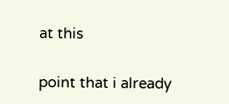at this

point that i already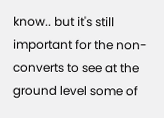know.. but it's still important for the non-converts to see at the ground level some of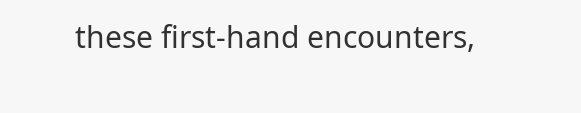these first-hand encounters,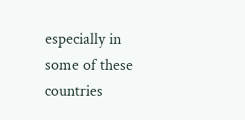especially in some of these countries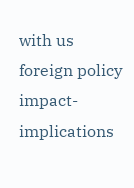with us foreign policy impact-implications